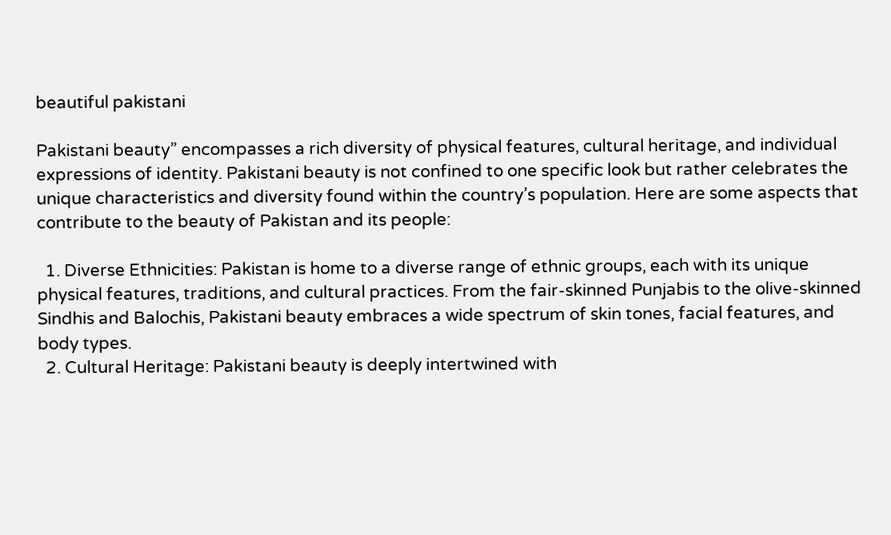beautiful pakistani

Pakistani beauty” encompasses a rich diversity of physical features, cultural heritage, and individual expressions of identity. Pakistani beauty is not confined to one specific look but rather celebrates the unique characteristics and diversity found within the country’s population. Here are some aspects that contribute to the beauty of Pakistan and its people:

  1. Diverse Ethnicities: Pakistan is home to a diverse range of ethnic groups, each with its unique physical features, traditions, and cultural practices. From the fair-skinned Punjabis to the olive-skinned Sindhis and Balochis, Pakistani beauty embraces a wide spectrum of skin tones, facial features, and body types.
  2. Cultural Heritage: Pakistani beauty is deeply intertwined with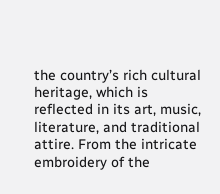the country’s rich cultural heritage, which is reflected in its art, music, literature, and traditional attire. From the intricate embroidery of the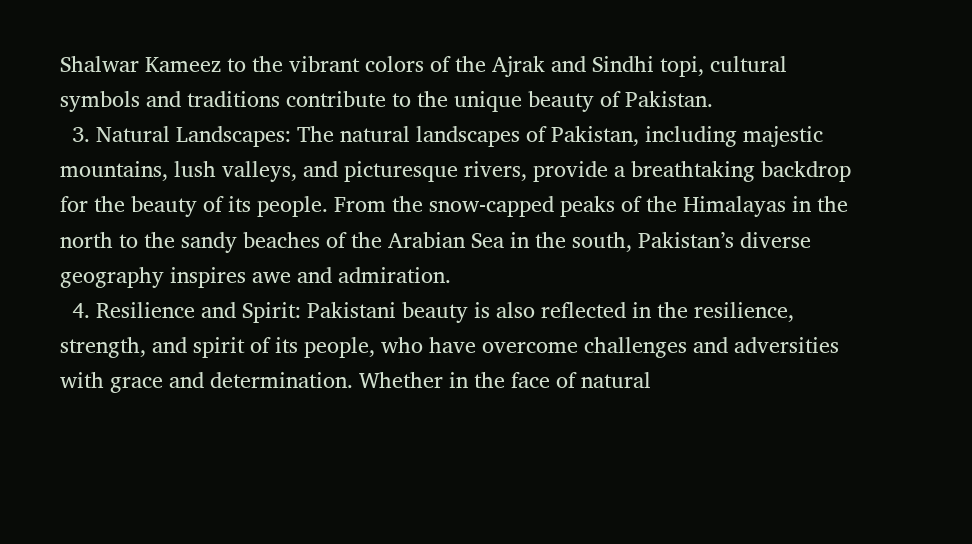Shalwar Kameez to the vibrant colors of the Ajrak and Sindhi topi, cultural symbols and traditions contribute to the unique beauty of Pakistan.
  3. Natural Landscapes: The natural landscapes of Pakistan, including majestic mountains, lush valleys, and picturesque rivers, provide a breathtaking backdrop for the beauty of its people. From the snow-capped peaks of the Himalayas in the north to the sandy beaches of the Arabian Sea in the south, Pakistan’s diverse geography inspires awe and admiration.
  4. Resilience and Spirit: Pakistani beauty is also reflected in the resilience, strength, and spirit of its people, who have overcome challenges and adversities with grace and determination. Whether in the face of natural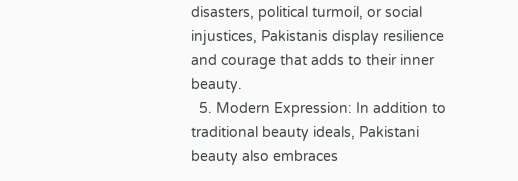disasters, political turmoil, or social injustices, Pakistanis display resilience and courage that adds to their inner beauty.
  5. Modern Expression: In addition to traditional beauty ideals, Pakistani beauty also embraces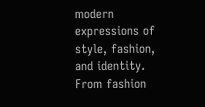modern expressions of style, fashion, and identity. From fashion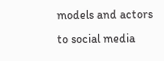models and actors to social media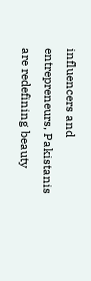influencers and entrepreneurs, Pakistanis are redefining beauty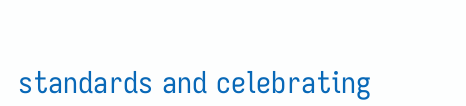standards and celebrating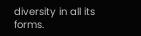diversity in all its forms.